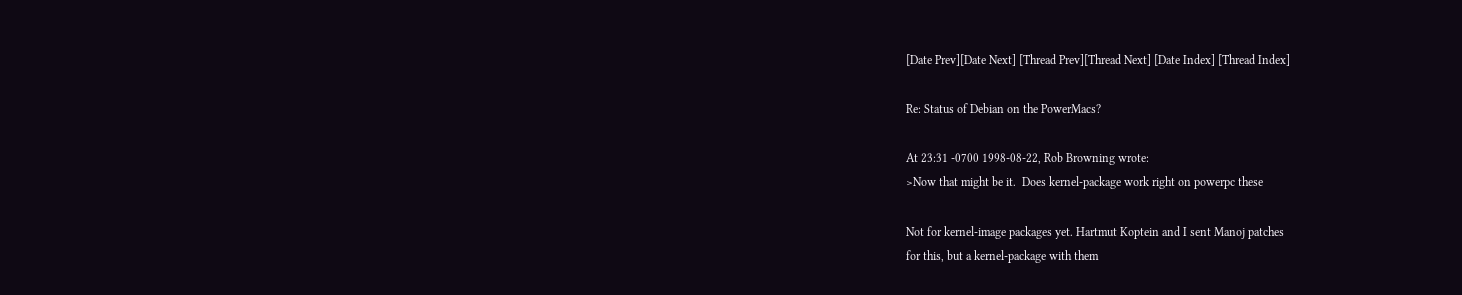[Date Prev][Date Next] [Thread Prev][Thread Next] [Date Index] [Thread Index]

Re: Status of Debian on the PowerMacs?

At 23:31 -0700 1998-08-22, Rob Browning wrote:
>Now that might be it.  Does kernel-package work right on powerpc these

Not for kernel-image packages yet. Hartmut Koptein and I sent Manoj patches
for this, but a kernel-package with them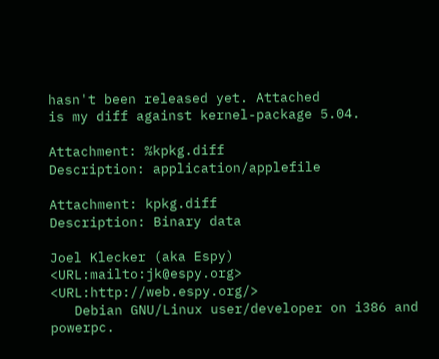hasn't been released yet. Attached
is my diff against kernel-package 5.04.

Attachment: %kpkg.diff
Description: application/applefile

Attachment: kpkg.diff
Description: Binary data

Joel Klecker (aka Espy)
<URL:mailto:jk@espy.org>        <URL:http://web.espy.org/>
   Debian GNU/Linux user/developer on i386 and powerpc.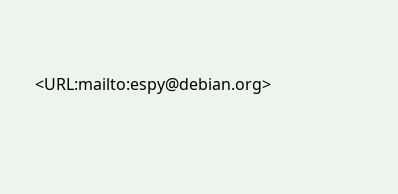<URL:mailto:espy@debian.org>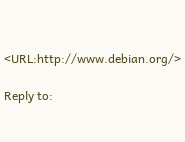<URL:http://www.debian.org/>

Reply to: